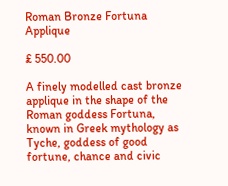Roman Bronze Fortuna Applique

£ 550.00

A finely modelled cast bronze applique in the shape of the Roman goddess Fortuna, known in Greek mythology as Tyche, goddess of good fortune, chance and civic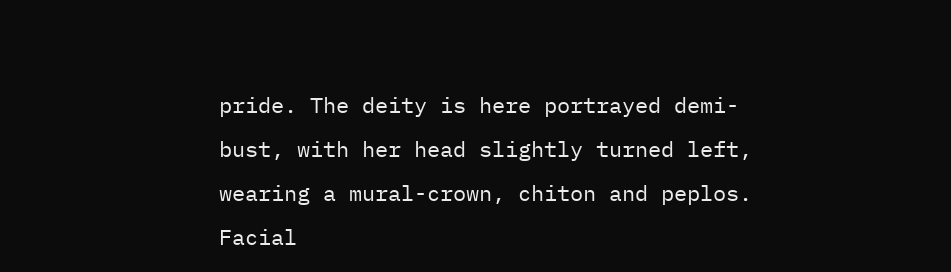pride. The deity is here portrayed demi-bust, with her head slightly turned left, wearing a mural-crown, chiton and peplos. Facial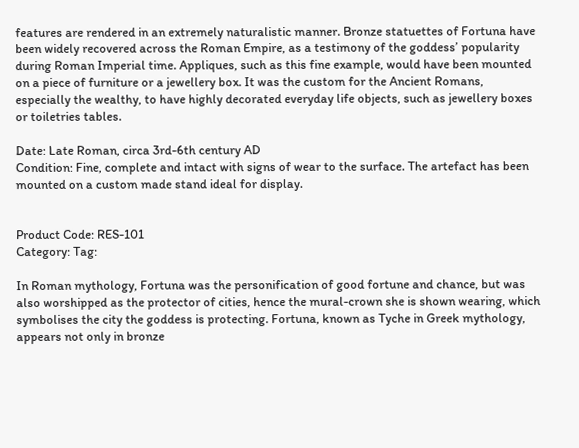features are rendered in an extremely naturalistic manner. Bronze statuettes of Fortuna have been widely recovered across the Roman Empire, as a testimony of the goddess’ popularity during Roman Imperial time. Appliques, such as this fine example, would have been mounted on a piece of furniture or a jewellery box. It was the custom for the Ancient Romans, especially the wealthy, to have highly decorated everyday life objects, such as jewellery boxes or toiletries tables.

Date: Late Roman, circa 3rd-6th century AD
Condition: Fine, complete and intact with signs of wear to the surface. The artefact has been mounted on a custom made stand ideal for display.


Product Code: RES-101
Category: Tag:

In Roman mythology, Fortuna was the personification of good fortune and chance, but was also worshipped as the protector of cities, hence the mural-crown she is shown wearing, which symbolises the city the goddess is protecting. Fortuna, known as Tyche in Greek mythology, appears not only in bronze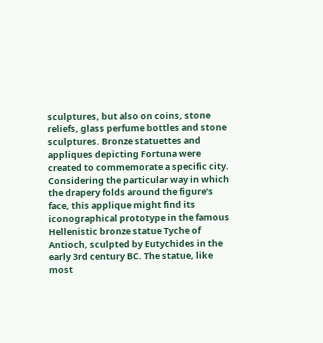sculptures, but also on coins, stone reliefs, glass perfume bottles and stone sculptures. Bronze statuettes and appliques depicting Fortuna were created to commemorate a specific city. Considering the particular way in which the drapery folds around the figure’s face, this applique might find its iconographical prototype in the famous Hellenistic bronze statue Tyche of Antioch, sculpted by Eutychides in the early 3rd century BC. The statue, like most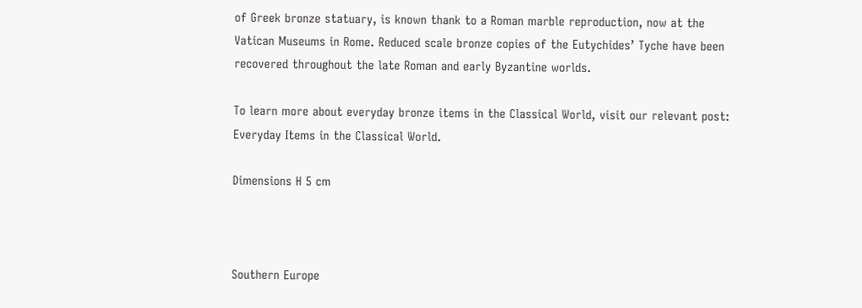of Greek bronze statuary, is known thank to a Roman marble reproduction, now at the Vatican Museums in Rome. Reduced scale bronze copies of the Eutychides’ Tyche have been recovered throughout the late Roman and early Byzantine worlds.

To learn more about everyday bronze items in the Classical World, visit our relevant post: Everyday Items in the Classical World.

Dimensions H 5 cm



Southern Europe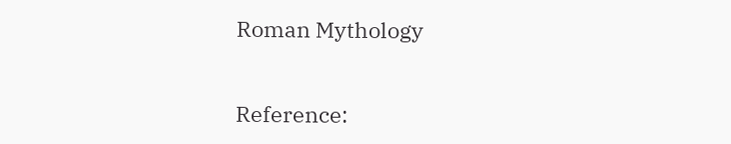Roman Mythology


Reference: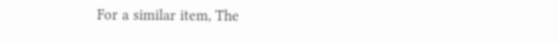For a similar item, The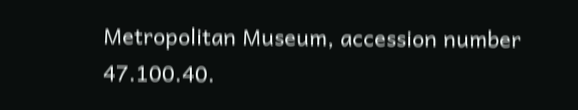Metropolitan Museum, accession number 47.100.40.